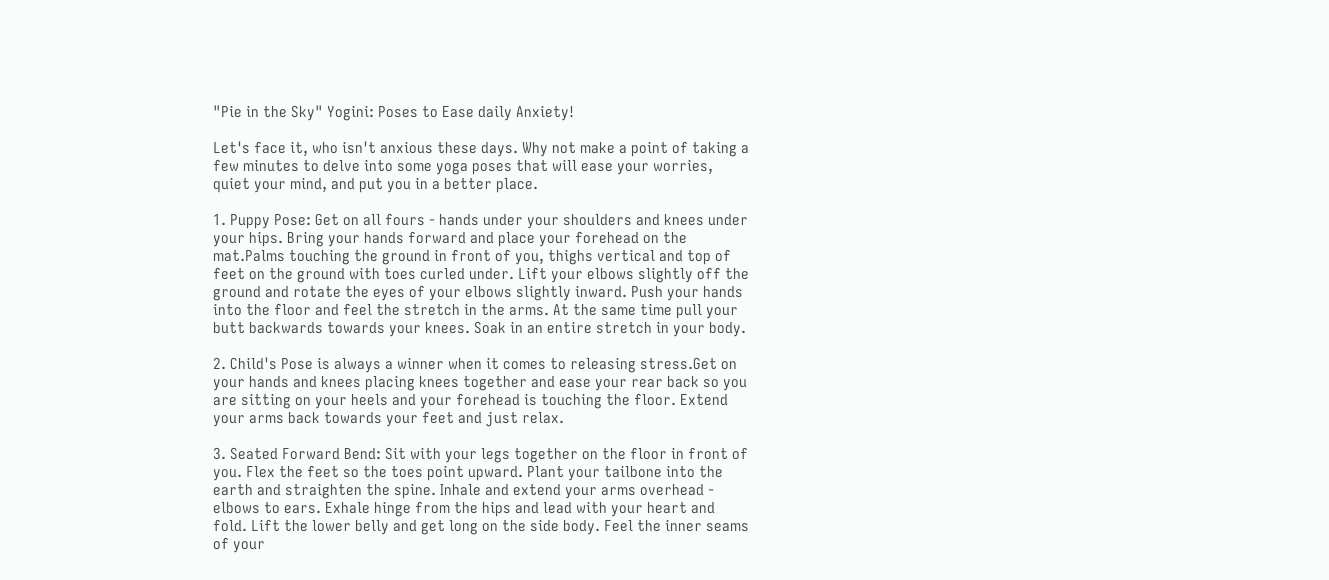"Pie in the Sky" Yogini: Poses to Ease daily Anxiety!

Let's face it, who isn't anxious these days. Why not make a point of taking a few minutes to delve into some yoga poses that will ease your worries, quiet your mind, and put you in a better place.

1. Puppy Pose: Get on all fours - hands under your shoulders and knees under your hips. Bring your hands forward and place your forehead on the mat.Palms touching the ground in front of you, thighs vertical and top of feet on the ground with toes curled under. Lift your elbows slightly off the ground and rotate the eyes of your elbows slightly inward. Push your hands into the floor and feel the stretch in the arms. At the same time pull your butt backwards towards your knees. Soak in an entire stretch in your body.

2. Child's Pose is always a winner when it comes to releasing stress.Get on your hands and knees placing knees together and ease your rear back so you are sitting on your heels and your forehead is touching the floor. Extend your arms back towards your feet and just relax.

3. Seated Forward Bend: Sit with your legs together on the floor in front of you. Flex the feet so the toes point upward. Plant your tailbone into the earth and straighten the spine. Inhale and extend your arms overhead - elbows to ears. Exhale hinge from the hips and lead with your heart and fold. Lift the lower belly and get long on the side body. Feel the inner seams of your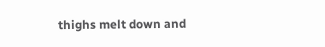thighs melt down and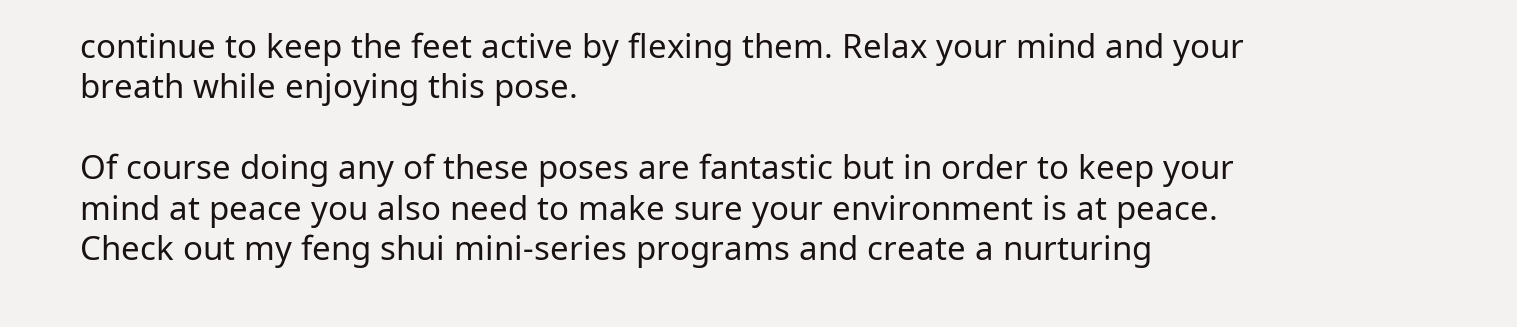continue to keep the feet active by flexing them. Relax your mind and your breath while enjoying this pose.

Of course doing any of these poses are fantastic but in order to keep your mind at peace you also need to make sure your environment is at peace. Check out my feng shui mini-series programs and create a nurturing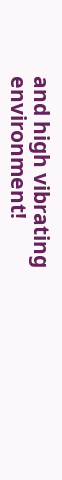and high vibrating environment!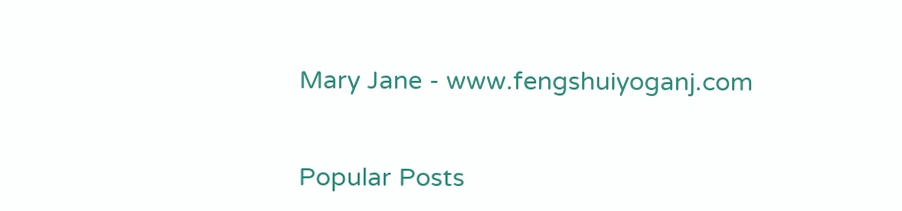Mary Jane - www.fengshuiyoganj.com


Popular Posts